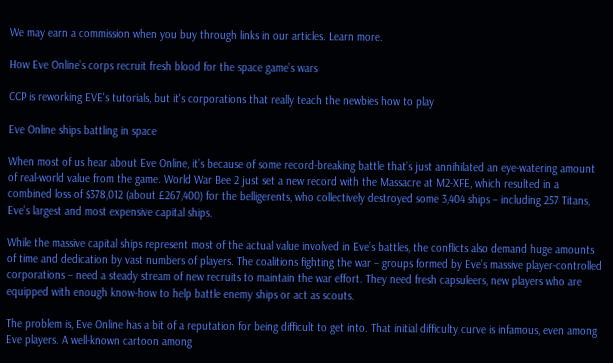We may earn a commission when you buy through links in our articles. Learn more.

How Eve Online’s corps recruit fresh blood for the space game’s wars

CCP is reworking EVE's tutorials, but it's corporations that really teach the newbies how to play

Eve Online ships battling in space

When most of us hear about Eve Online, it’s because of some record-breaking battle that’s just annihilated an eye-watering amount of real-world value from the game. World War Bee 2 just set a new record with the Massacre at M2-XFE, which resulted in a combined loss of $378,012 (about £267,400) for the belligerents, who collectively destroyed some 3,404 ships – including 257 Titans, Eve’s largest and most expensive capital ships.

While the massive capital ships represent most of the actual value involved in Eve’s battles, the conflicts also demand huge amounts of time and dedication by vast numbers of players. The coalitions fighting the war – groups formed by Eve’s massive player-controlled corporations – need a steady stream of new recruits to maintain the war effort. They need fresh capsuleers, new players who are equipped with enough know-how to help battle enemy ships or act as scouts.

The problem is, Eve Online has a bit of a reputation for being difficult to get into. That initial difficulty curve is infamous, even among Eve players. A well-known cartoon among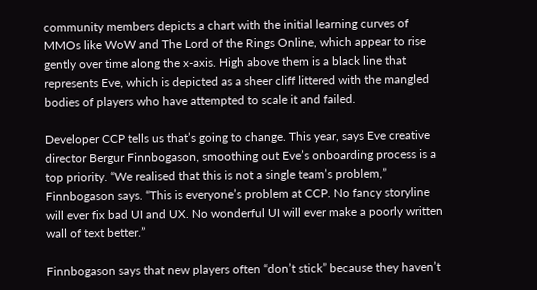community members depicts a chart with the initial learning curves of MMOs like WoW and The Lord of the Rings Online, which appear to rise gently over time along the x-axis. High above them is a black line that represents Eve, which is depicted as a sheer cliff littered with the mangled bodies of players who have attempted to scale it and failed.

Developer CCP tells us that’s going to change. This year, says Eve creative director Bergur Finnbogason, smoothing out Eve’s onboarding process is a top priority. “We realised that this is not a single team’s problem,” Finnbogason says. “This is everyone’s problem at CCP. No fancy storyline will ever fix bad UI and UX. No wonderful UI will ever make a poorly written wall of text better.”

Finnbogason says that new players often “don’t stick” because they haven’t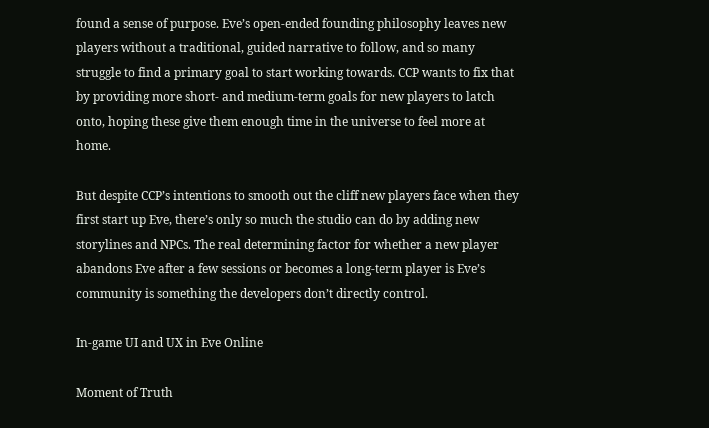found a sense of purpose. Eve’s open-ended founding philosophy leaves new players without a traditional, guided narrative to follow, and so many struggle to find a primary goal to start working towards. CCP wants to fix that by providing more short- and medium-term goals for new players to latch onto, hoping these give them enough time in the universe to feel more at home.

But despite CCP’s intentions to smooth out the cliff new players face when they first start up Eve, there’s only so much the studio can do by adding new storylines and NPCs. The real determining factor for whether a new player abandons Eve after a few sessions or becomes a long-term player is Eve’s community is something the developers don’t directly control.

In-game UI and UX in Eve Online

Moment of Truth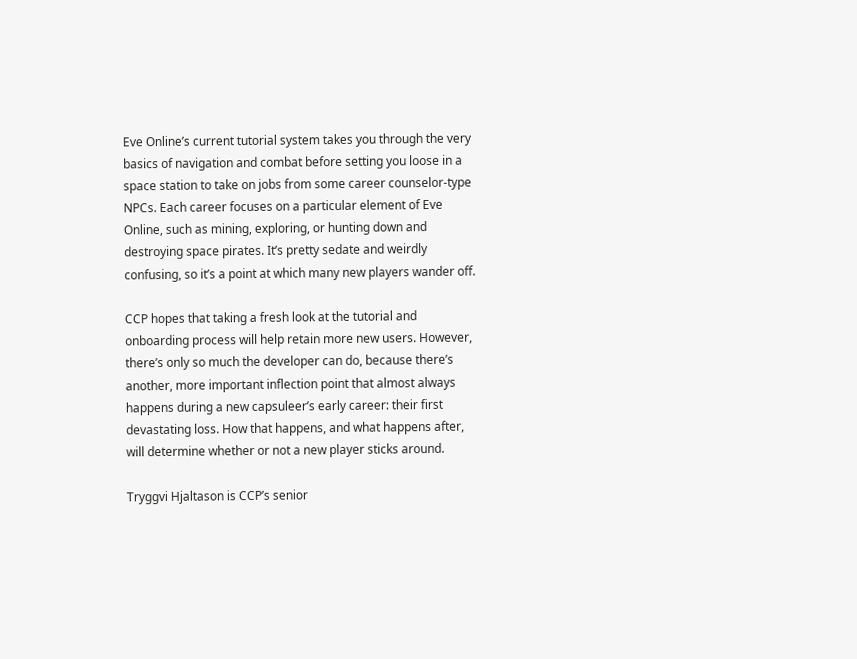Eve Online’s current tutorial system takes you through the very basics of navigation and combat before setting you loose in a space station to take on jobs from some career counselor-type NPCs. Each career focuses on a particular element of Eve Online, such as mining, exploring, or hunting down and destroying space pirates. It’s pretty sedate and weirdly confusing, so it’s a point at which many new players wander off.

CCP hopes that taking a fresh look at the tutorial and onboarding process will help retain more new users. However, there’s only so much the developer can do, because there’s another, more important inflection point that almost always happens during a new capsuleer’s early career: their first devastating loss. How that happens, and what happens after, will determine whether or not a new player sticks around.

Tryggvi Hjaltason is CCP’s senior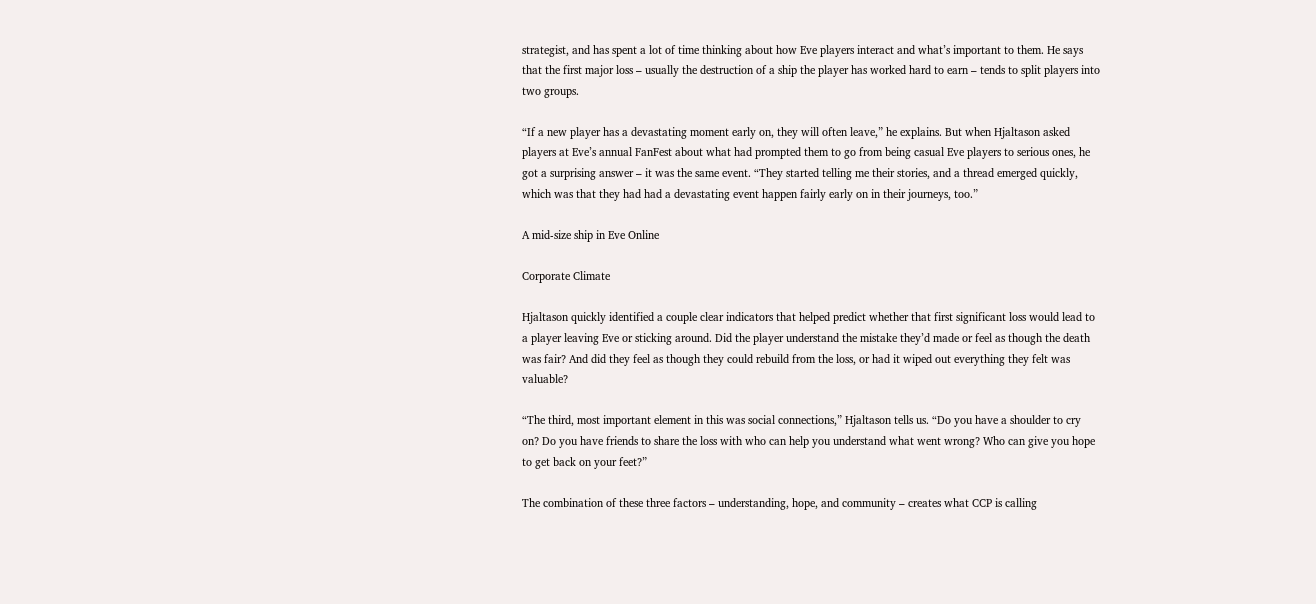strategist, and has spent a lot of time thinking about how Eve players interact and what’s important to them. He says that the first major loss – usually the destruction of a ship the player has worked hard to earn – tends to split players into two groups.

“If a new player has a devastating moment early on, they will often leave,” he explains. But when Hjaltason asked players at Eve’s annual FanFest about what had prompted them to go from being casual Eve players to serious ones, he got a surprising answer – it was the same event. “They started telling me their stories, and a thread emerged quickly, which was that they had had a devastating event happen fairly early on in their journeys, too.”

A mid-size ship in Eve Online

Corporate Climate

Hjaltason quickly identified a couple clear indicators that helped predict whether that first significant loss would lead to a player leaving Eve or sticking around. Did the player understand the mistake they’d made or feel as though the death was fair? And did they feel as though they could rebuild from the loss, or had it wiped out everything they felt was valuable?

“The third, most important element in this was social connections,” Hjaltason tells us. “Do you have a shoulder to cry on? Do you have friends to share the loss with who can help you understand what went wrong? Who can give you hope to get back on your feet?”

The combination of these three factors – understanding, hope, and community – creates what CCP is calling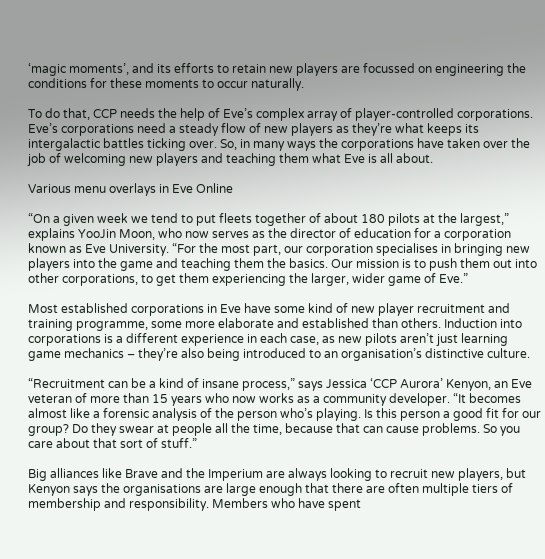‘magic moments’, and its efforts to retain new players are focussed on engineering the conditions for these moments to occur naturally.

To do that, CCP needs the help of Eve’s complex array of player-controlled corporations. Eve’s corporations need a steady flow of new players as they’re what keeps its intergalactic battles ticking over. So, in many ways the corporations have taken over the job of welcoming new players and teaching them what Eve is all about.

Various menu overlays in Eve Online

“On a given week we tend to put fleets together of about 180 pilots at the largest,” explains YooJin Moon, who now serves as the director of education for a corporation known as Eve University. “For the most part, our corporation specialises in bringing new players into the game and teaching them the basics. Our mission is to push them out into other corporations, to get them experiencing the larger, wider game of Eve.”

Most established corporations in Eve have some kind of new player recruitment and training programme, some more elaborate and established than others. Induction into corporations is a different experience in each case, as new pilots aren’t just learning game mechanics – they’re also being introduced to an organisation’s distinctive culture.

“Recruitment can be a kind of insane process,” says Jessica ‘CCP Aurora’ Kenyon, an Eve veteran of more than 15 years who now works as a community developer. “It becomes almost like a forensic analysis of the person who’s playing. Is this person a good fit for our group? Do they swear at people all the time, because that can cause problems. So you care about that sort of stuff.”

Big alliances like Brave and the Imperium are always looking to recruit new players, but Kenyon says the organisations are large enough that there are often multiple tiers of membership and responsibility. Members who have spent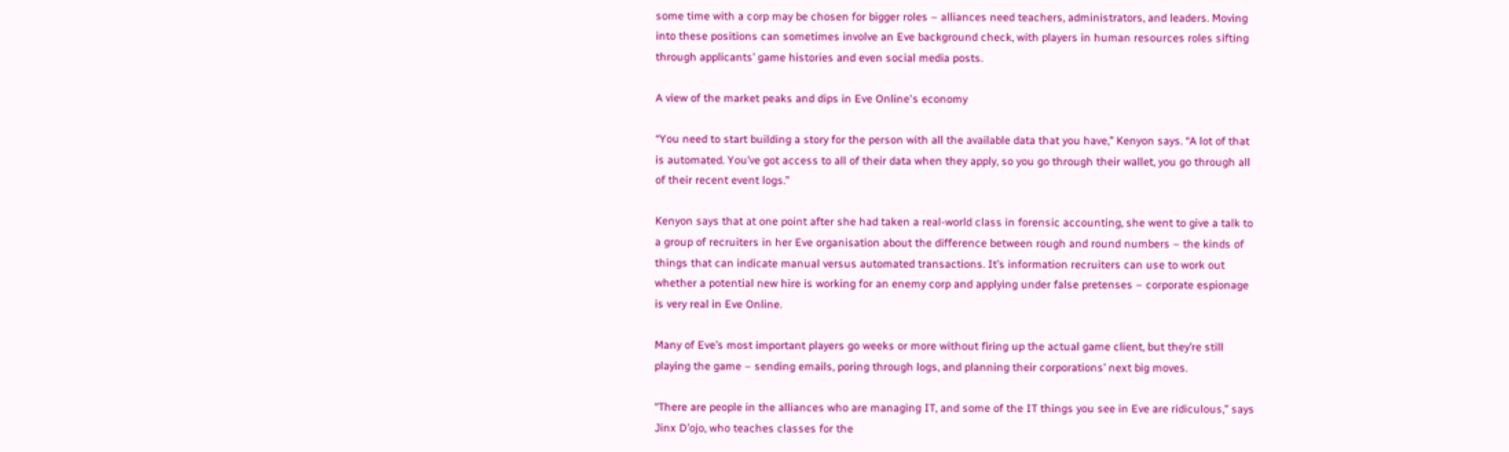some time with a corp may be chosen for bigger roles – alliances need teachers, administrators, and leaders. Moving into these positions can sometimes involve an Eve background check, with players in human resources roles sifting through applicants’ game histories and even social media posts.

A view of the market peaks and dips in Eve Online's economy

“You need to start building a story for the person with all the available data that you have,” Kenyon says. “A lot of that is automated. You’ve got access to all of their data when they apply, so you go through their wallet, you go through all of their recent event logs.”

Kenyon says that at one point after she had taken a real-world class in forensic accounting, she went to give a talk to a group of recruiters in her Eve organisation about the difference between rough and round numbers – the kinds of things that can indicate manual versus automated transactions. It’s information recruiters can use to work out whether a potential new hire is working for an enemy corp and applying under false pretenses – corporate espionage is very real in Eve Online.

Many of Eve’s most important players go weeks or more without firing up the actual game client, but they’re still playing the game – sending emails, poring through logs, and planning their corporations’ next big moves.

“There are people in the alliances who are managing IT, and some of the IT things you see in Eve are ridiculous,” says Jinx D’ojo, who teaches classes for the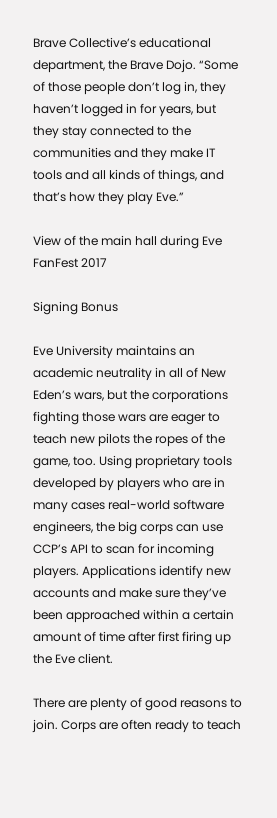Brave Collective’s educational department, the Brave Dojo. “Some of those people don’t log in, they haven’t logged in for years, but they stay connected to the communities and they make IT tools and all kinds of things, and that’s how they play Eve.”

View of the main hall during Eve FanFest 2017

Signing Bonus

Eve University maintains an academic neutrality in all of New Eden’s wars, but the corporations fighting those wars are eager to teach new pilots the ropes of the game, too. Using proprietary tools developed by players who are in many cases real-world software engineers, the big corps can use CCP’s API to scan for incoming players. Applications identify new accounts and make sure they’ve been approached within a certain amount of time after first firing up the Eve client.

There are plenty of good reasons to join. Corps are often ready to teach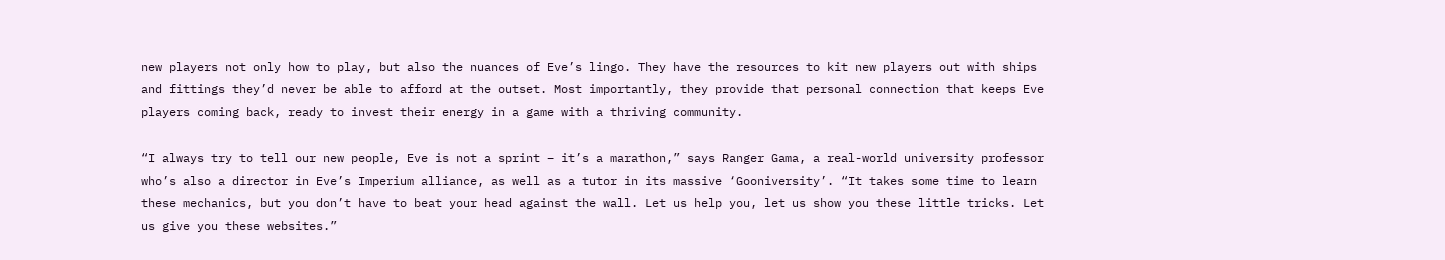new players not only how to play, but also the nuances of Eve’s lingo. They have the resources to kit new players out with ships and fittings they’d never be able to afford at the outset. Most importantly, they provide that personal connection that keeps Eve players coming back, ready to invest their energy in a game with a thriving community.

“I always try to tell our new people, Eve is not a sprint – it’s a marathon,” says Ranger Gama, a real-world university professor who’s also a director in Eve’s Imperium alliance, as well as a tutor in its massive ‘Gooniversity’. “It takes some time to learn these mechanics, but you don’t have to beat your head against the wall. Let us help you, let us show you these little tricks. Let us give you these websites.”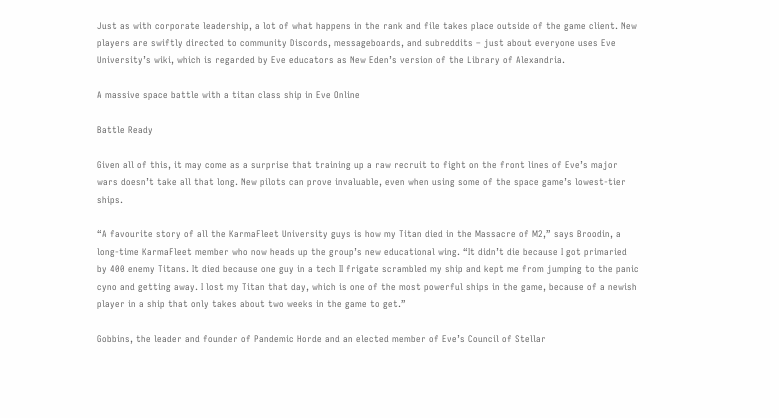Just as with corporate leadership, a lot of what happens in the rank and file takes place outside of the game client. New players are swiftly directed to community Discords, messageboards, and subreddits – just about everyone uses Eve University’s wiki, which is regarded by Eve educators as New Eden’s version of the Library of Alexandria.

A massive space battle with a titan class ship in Eve Online

Battle Ready

Given all of this, it may come as a surprise that training up a raw recruit to fight on the front lines of Eve’s major wars doesn’t take all that long. New pilots can prove invaluable, even when using some of the space game’s lowest-tier ships.

“A favourite story of all the KarmaFleet University guys is how my Titan died in the Massacre of M2,” says Broodin, a long-time KarmaFleet member who now heads up the group’s new educational wing. “It didn’t die because I got primaried by 400 enemy Titans. It died because one guy in a tech II frigate scrambled my ship and kept me from jumping to the panic cyno and getting away. I lost my Titan that day, which is one of the most powerful ships in the game, because of a newish player in a ship that only takes about two weeks in the game to get.”

Gobbins, the leader and founder of Pandemic Horde and an elected member of Eve’s Council of Stellar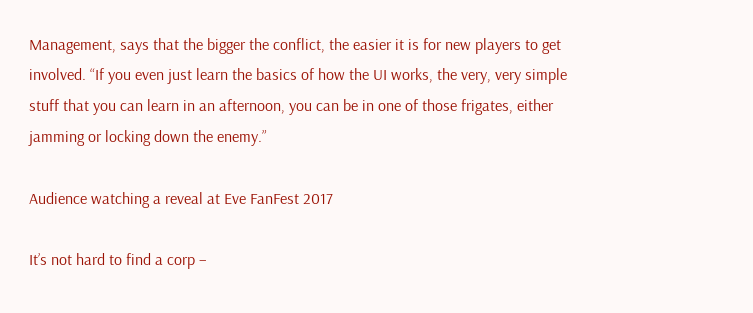Management, says that the bigger the conflict, the easier it is for new players to get involved. “If you even just learn the basics of how the UI works, the very, very simple stuff that you can learn in an afternoon, you can be in one of those frigates, either jamming or locking down the enemy.”

Audience watching a reveal at Eve FanFest 2017

It’s not hard to find a corp –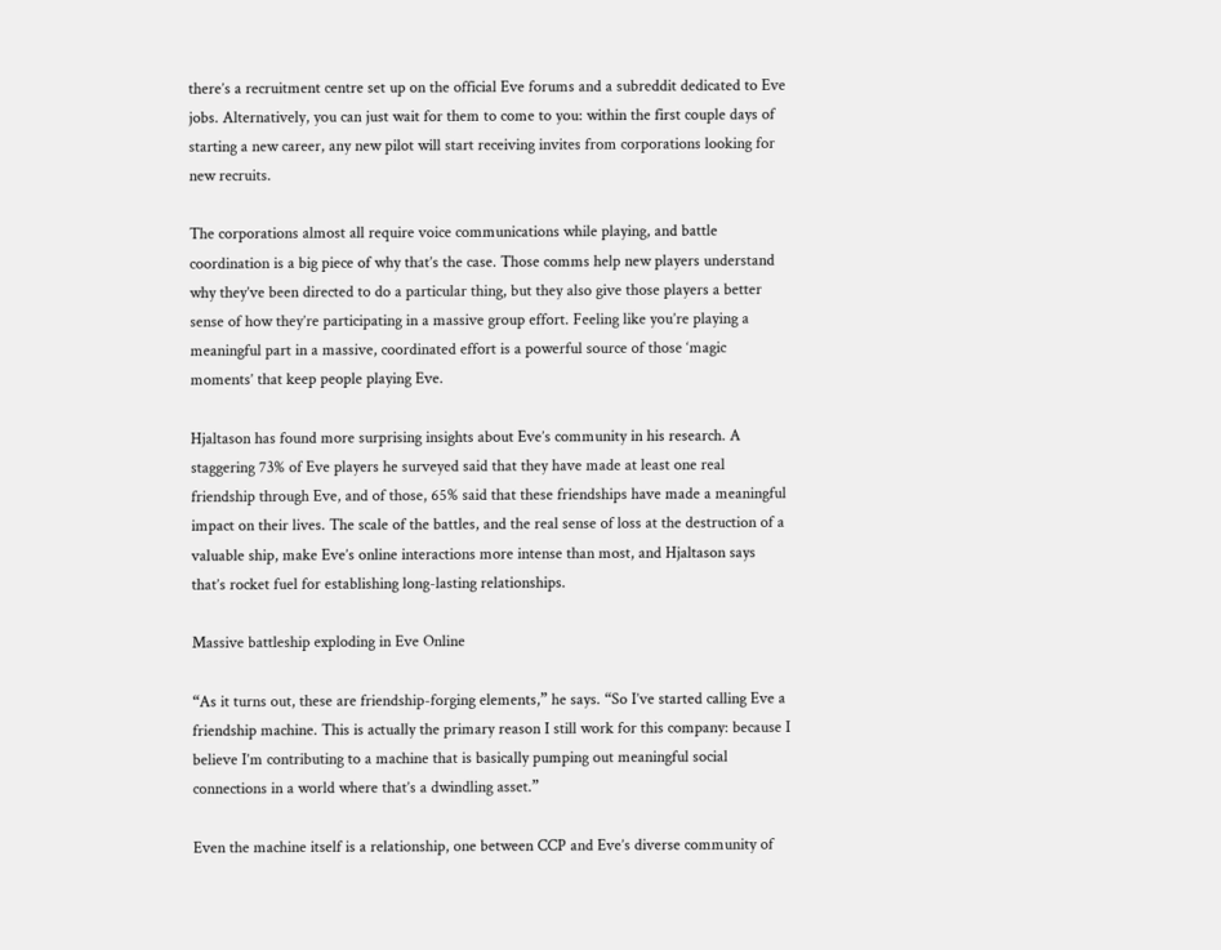there’s a recruitment centre set up on the official Eve forums and a subreddit dedicated to Eve jobs. Alternatively, you can just wait for them to come to you: within the first couple days of starting a new career, any new pilot will start receiving invites from corporations looking for new recruits.

The corporations almost all require voice communications while playing, and battle coordination is a big piece of why that’s the case. Those comms help new players understand why they’ve been directed to do a particular thing, but they also give those players a better sense of how they’re participating in a massive group effort. Feeling like you’re playing a meaningful part in a massive, coordinated effort is a powerful source of those ‘magic moments’ that keep people playing Eve.

Hjaltason has found more surprising insights about Eve’s community in his research. A staggering 73% of Eve players he surveyed said that they have made at least one real friendship through Eve, and of those, 65% said that these friendships have made a meaningful impact on their lives. The scale of the battles, and the real sense of loss at the destruction of a valuable ship, make Eve’s online interactions more intense than most, and Hjaltason says that’s rocket fuel for establishing long-lasting relationships.

Massive battleship exploding in Eve Online

“As it turns out, these are friendship-forging elements,” he says. “So I’ve started calling Eve a friendship machine. This is actually the primary reason I still work for this company: because I believe I’m contributing to a machine that is basically pumping out meaningful social connections in a world where that’s a dwindling asset.”

Even the machine itself is a relationship, one between CCP and Eve’s diverse community of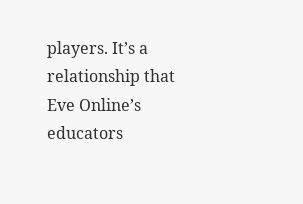players. It’s a relationship that Eve Online’s educators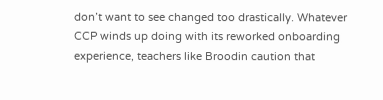don’t want to see changed too drastically. Whatever CCP winds up doing with its reworked onboarding experience, teachers like Broodin caution that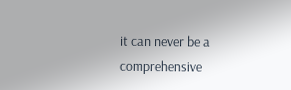it can never be a comprehensive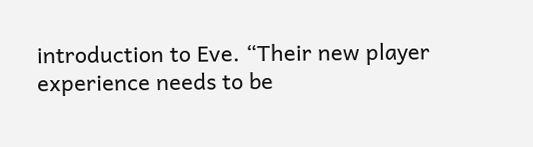introduction to Eve. “Their new player experience needs to be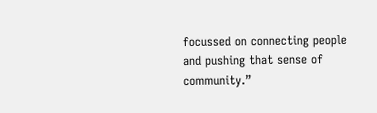focussed on connecting people and pushing that sense of community.”